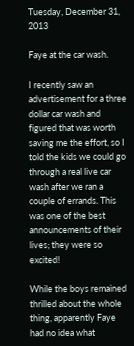Tuesday, December 31, 2013

Faye at the car wash.

I recently saw an advertisement for a three dollar car wash and figured that was worth saving me the effort, so I told the kids we could go through a real live car wash after we ran a couple of errands. This was one of the best announcements of their lives; they were so excited!

While the boys remained thrilled about the whole thing, apparently Faye had no idea what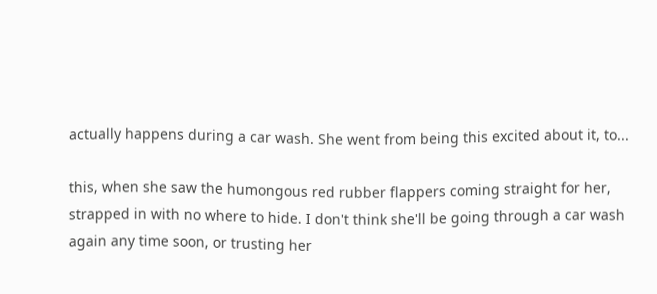actually happens during a car wash. She went from being this excited about it, to...

this, when she saw the humongous red rubber flappers coming straight for her, strapped in with no where to hide. I don't think she'll be going through a car wash again any time soon, or trusting her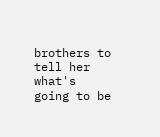brothers to tell her what's going to be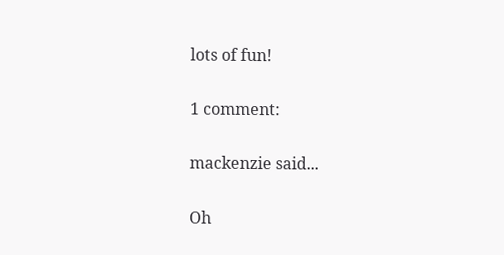lots of fun!

1 comment:

mackenzie said...

Oh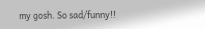my gosh. So sad/funny!!